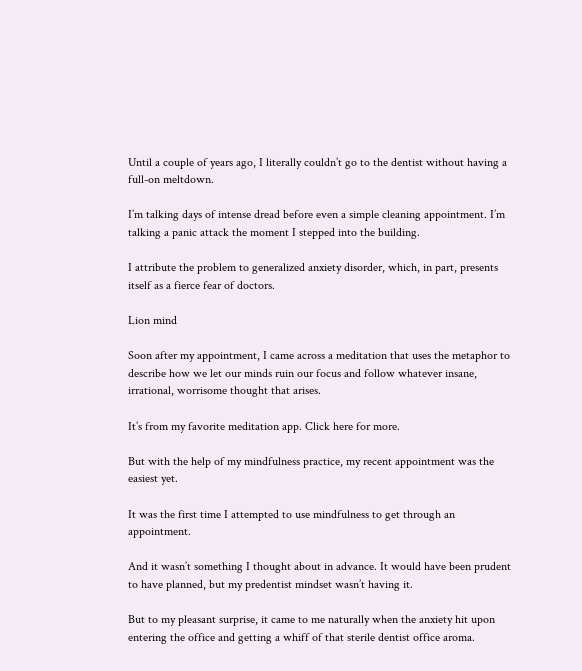Until a couple of years ago, I literally couldn’t go to the dentist without having a full-on meltdown.

I’m talking days of intense dread before even a simple cleaning appointment. I’m talking a panic attack the moment I stepped into the building.

I attribute the problem to generalized anxiety disorder, which, in part, presents itself as a fierce fear of doctors.

Lion mind

Soon after my appointment, I came across a meditation that uses the metaphor to describe how we let our minds ruin our focus and follow whatever insane, irrational, worrisome thought that arises.

It’s from my favorite meditation app. Click here for more.

But with the help of my mindfulness practice, my recent appointment was the easiest yet.

It was the first time I attempted to use mindfulness to get through an appointment.

And it wasn’t something I thought about in advance. It would have been prudent to have planned, but my predentist mindset wasn’t having it.

But to my pleasant surprise, it came to me naturally when the anxiety hit upon entering the office and getting a whiff of that sterile dentist office aroma.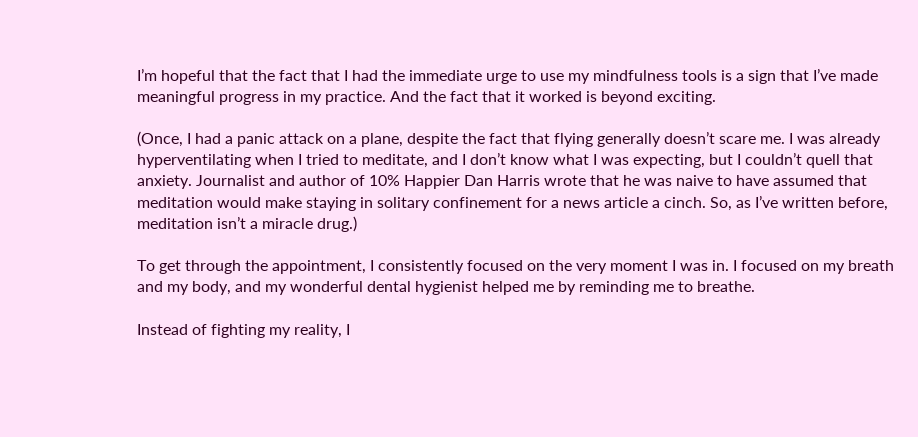I’m hopeful that the fact that I had the immediate urge to use my mindfulness tools is a sign that I’ve made meaningful progress in my practice. And the fact that it worked is beyond exciting.

(Once, I had a panic attack on a plane, despite the fact that flying generally doesn’t scare me. I was already hyperventilating when I tried to meditate, and I don’t know what I was expecting, but I couldn’t quell that anxiety. Journalist and author of 10% Happier Dan Harris wrote that he was naive to have assumed that meditation would make staying in solitary confinement for a news article a cinch. So, as I’ve written before, meditation isn’t a miracle drug.)

To get through the appointment, I consistently focused on the very moment I was in. I focused on my breath and my body, and my wonderful dental hygienist helped me by reminding me to breathe.

Instead of fighting my reality, I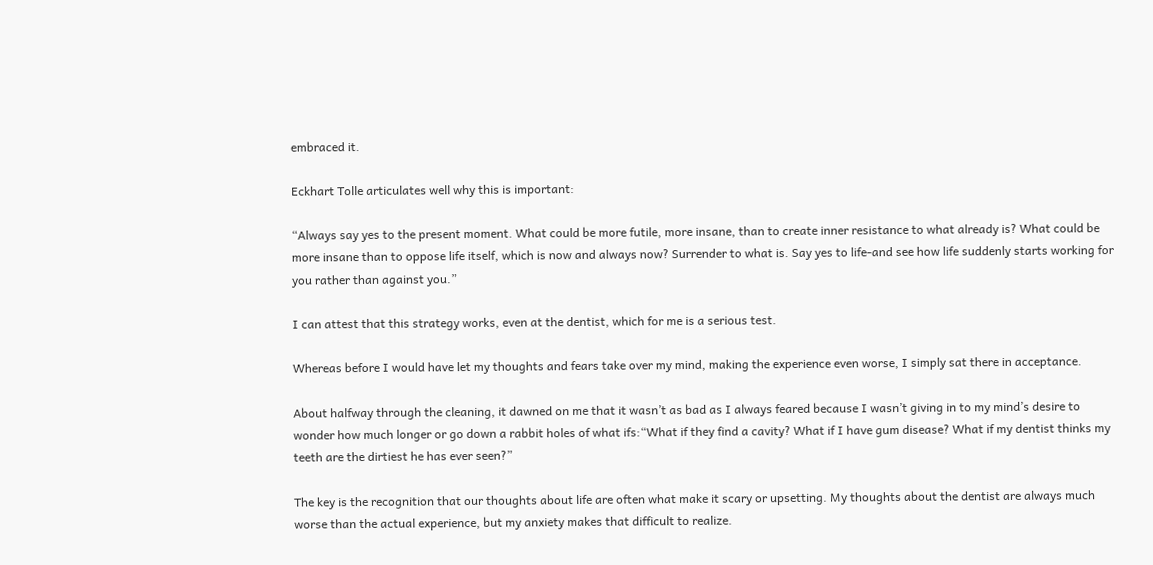embraced it.

Eckhart Tolle articulates well why this is important:

“Always say yes to the present moment. What could be more futile, more insane, than to create inner resistance to what already is? What could be more insane than to oppose life itself, which is now and always now? Surrender to what is. Say yes to life-and see how life suddenly starts working for you rather than against you.”

I can attest that this strategy works, even at the dentist, which for me is a serious test.

Whereas before I would have let my thoughts and fears take over my mind, making the experience even worse, I simply sat there in acceptance.

About halfway through the cleaning, it dawned on me that it wasn’t as bad as I always feared because I wasn’t giving in to my mind’s desire to wonder how much longer or go down a rabbit holes of what ifs:“What if they find a cavity? What if I have gum disease? What if my dentist thinks my teeth are the dirtiest he has ever seen?”

The key is the recognition that our thoughts about life are often what make it scary or upsetting. My thoughts about the dentist are always much worse than the actual experience, but my anxiety makes that difficult to realize.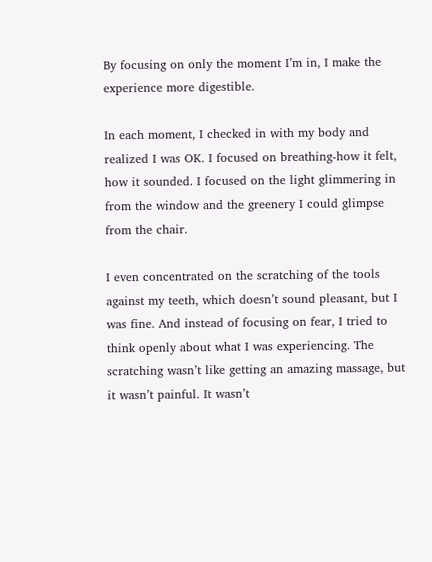By focusing on only the moment I’m in, I make the experience more digestible.

In each moment, I checked in with my body and realized I was OK. I focused on breathing-how it felt, how it sounded. I focused on the light glimmering in from the window and the greenery I could glimpse from the chair.

I even concentrated on the scratching of the tools against my teeth, which doesn’t sound pleasant, but I was fine. And instead of focusing on fear, I tried to think openly about what I was experiencing. The scratching wasn’t like getting an amazing massage, but it wasn’t painful. It wasn’t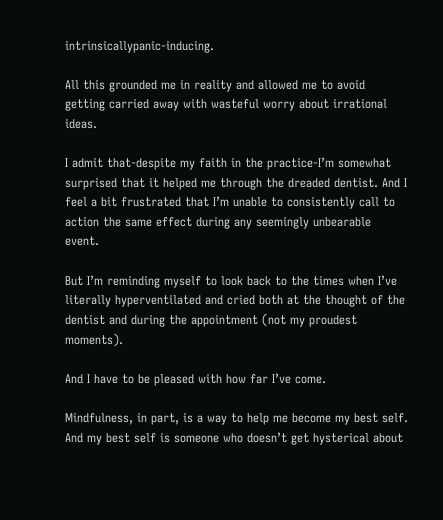intrinsicallypanic-inducing.

All this grounded me in reality and allowed me to avoid getting carried away with wasteful worry about irrational ideas.

I admit that-despite my faith in the practice-I’m somewhat surprised that it helped me through the dreaded dentist. And I feel a bit frustrated that I’m unable to consistently call to action the same effect during any seemingly unbearable event.

But I’m reminding myself to look back to the times when I’ve literally hyperventilated and cried both at the thought of the dentist and during the appointment (not my proudest moments).

And I have to be pleased with how far I’ve come.

Mindfulness, in part, is a way to help me become my best self. And my best self is someone who doesn’t get hysterical about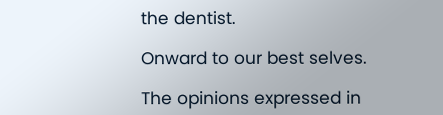the dentist.

Onward to our best selves.

The opinions expressed in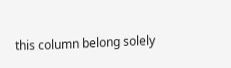this column belong solely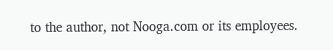to the author, not Nooga.com or its employees.